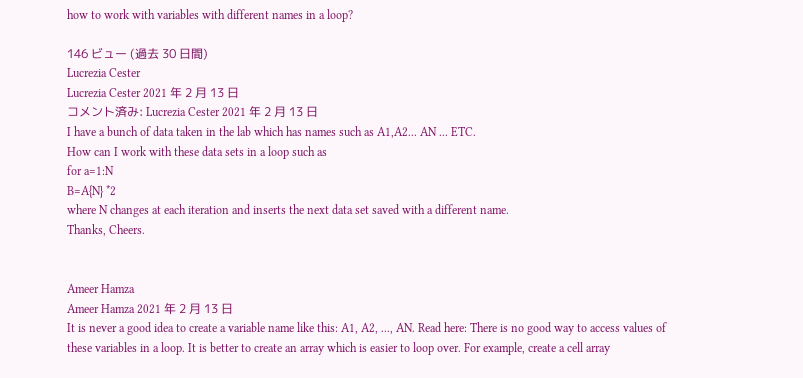how to work with variables with different names in a loop?

146 ビュー (過去 30 日間)
Lucrezia Cester
Lucrezia Cester 2021 年 2 月 13 日
コメント済み: Lucrezia Cester 2021 年 2 月 13 日
I have a bunch of data taken in the lab which has names such as A1,A2... AN ... ETC.
How can I work with these data sets in a loop such as
for a=1:N
B=A{N} *2
where N changes at each iteration and inserts the next data set saved with a different name.
Thanks, Cheers.


Ameer Hamza
Ameer Hamza 2021 年 2 月 13 日
It is never a good idea to create a variable name like this: A1, A2, ..., AN. Read here: There is no good way to access values of these variables in a loop. It is better to create an array which is easier to loop over. For example, create a cell array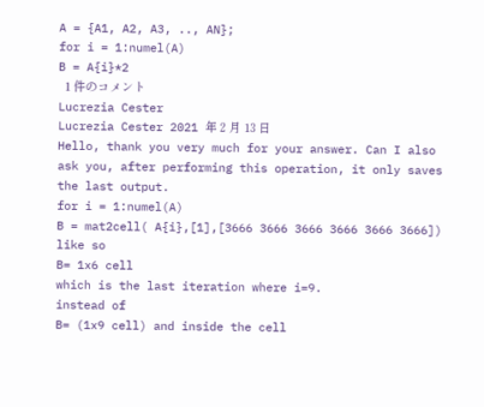A = {A1, A2, A3, .., AN};
for i = 1:numel(A)
B = A{i}*2
  1 件のコメント
Lucrezia Cester
Lucrezia Cester 2021 年 2 月 13 日
Hello, thank you very much for your answer. Can I also ask you, after performing this operation, it only saves the last output.
for i = 1:numel(A)
B = mat2cell( A{i},[1],[3666 3666 3666 3666 3666 3666])
like so
B= 1x6 cell
which is the last iteration where i=9.
instead of
B= (1x9 cell) and inside the cell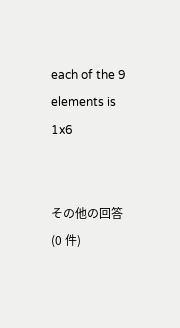each of the 9 elements is 1x6


その他の回答 (0 件)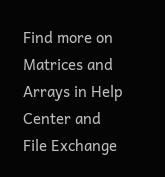Find more on Matrices and Arrays in Help Center and File Exchange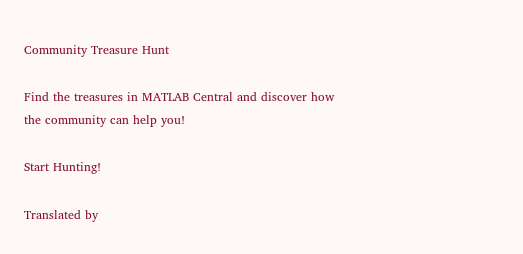Community Treasure Hunt

Find the treasures in MATLAB Central and discover how the community can help you!

Start Hunting!

Translated by